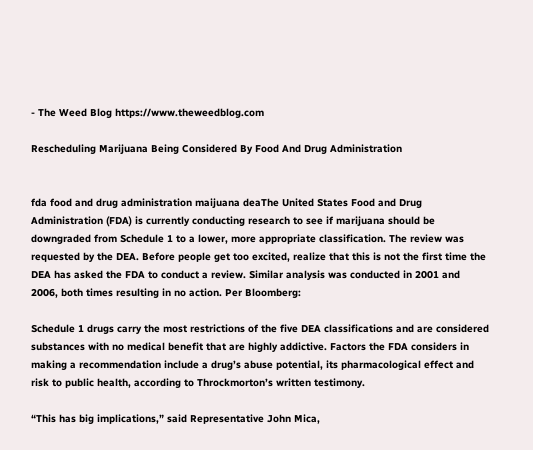- The Weed Blog https://www.theweedblog.com

Rescheduling Marijuana Being Considered By Food And Drug Administration


fda food and drug administration maijuana deaThe United States Food and Drug Administration (FDA) is currently conducting research to see if marijuana should be downgraded from Schedule 1 to a lower, more appropriate classification. The review was requested by the DEA. Before people get too excited, realize that this is not the first time the DEA has asked the FDA to conduct a review. Similar analysis was conducted in 2001 and 2006, both times resulting in no action. Per Bloomberg:

Schedule 1 drugs carry the most restrictions of the five DEA classifications and are considered substances with no medical benefit that are highly addictive. Factors the FDA considers in making a recommendation include a drug’s abuse potential, its pharmacological effect and risk to public health, according to Throckmorton’s written testimony.

“This has big implications,” said Representative John Mica,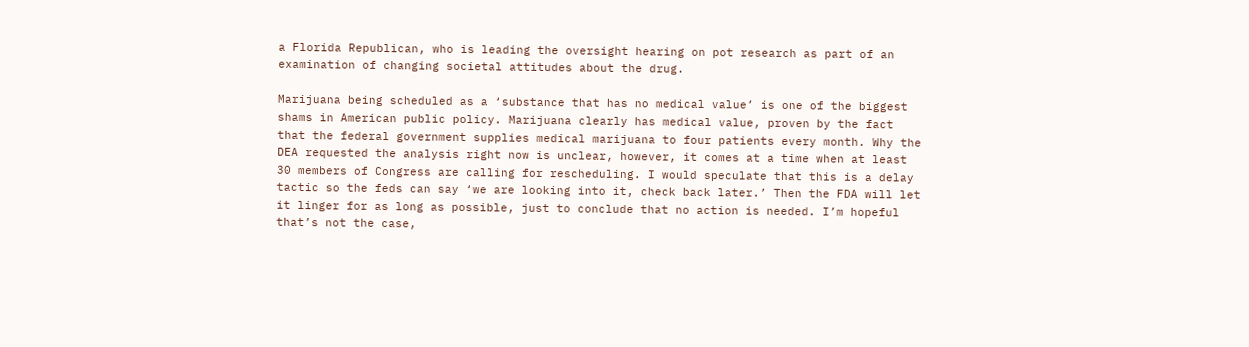a Florida Republican, who is leading the oversight hearing on pot research as part of an examination of changing societal attitudes about the drug.

Marijuana being scheduled as a ‘substance that has no medical value’ is one of the biggest shams in American public policy. Marijuana clearly has medical value, proven by the fact that the federal government supplies medical marijuana to four patients every month. Why the DEA requested the analysis right now is unclear, however, it comes at a time when at least 30 members of Congress are calling for rescheduling. I would speculate that this is a delay tactic so the feds can say ‘we are looking into it, check back later.’ Then the FDA will let it linger for as long as possible, just to conclude that no action is needed. I’m hopeful that’s not the case,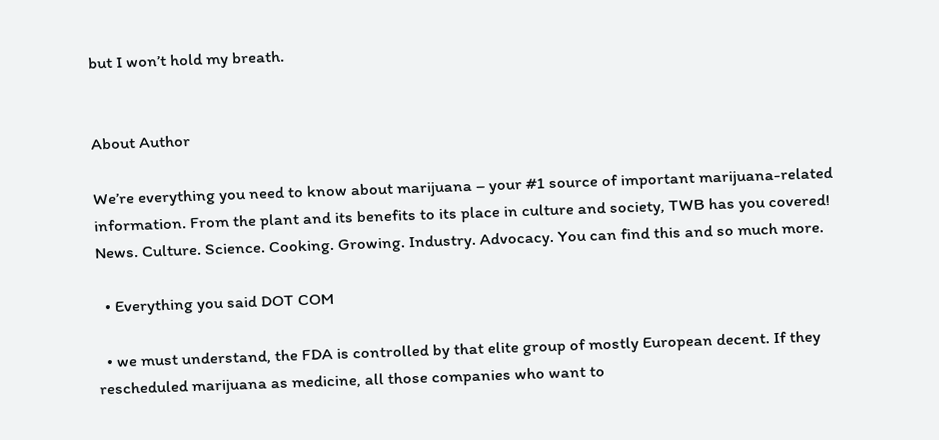but I won’t hold my breath.


About Author

We’re everything you need to know about marijuana – your #1 source of important marijuana-related information. From the plant and its benefits to its place in culture and society, TWB has you covered! News. Culture. Science. Cooking. Growing. Industry. Advocacy. You can find this and so much more.

  • Everything you said DOT COM

  • we must understand, the FDA is controlled by that elite group of mostly European decent. If they rescheduled marijuana as medicine, all those companies who want to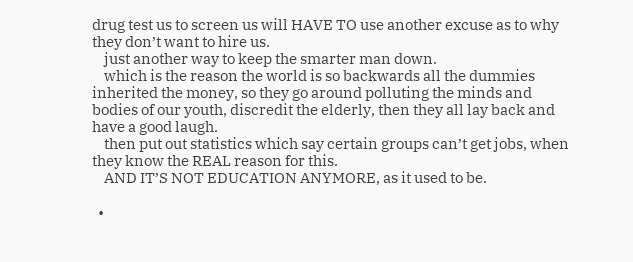drug test us to screen us will HAVE TO use another excuse as to why they don’t want to hire us.
    just another way to keep the smarter man down.
    which is the reason the world is so backwards all the dummies inherited the money, so they go around polluting the minds and bodies of our youth, discredit the elderly, then they all lay back and have a good laugh.
    then put out statistics which say certain groups can’t get jobs, when they know the REAL reason for this.
    AND IT’S NOT EDUCATION ANYMORE, as it used to be.

  •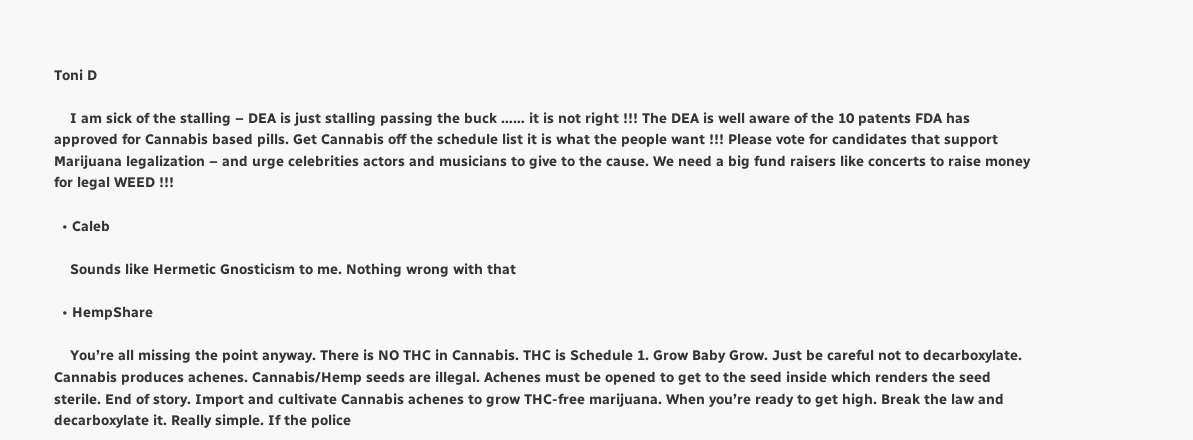Toni D

    I am sick of the stalling – DEA is just stalling passing the buck …… it is not right !!! The DEA is well aware of the 10 patents FDA has approved for Cannabis based pills. Get Cannabis off the schedule list it is what the people want !!! Please vote for candidates that support Marijuana legalization – and urge celebrities actors and musicians to give to the cause. We need a big fund raisers like concerts to raise money for legal WEED !!!

  • Caleb

    Sounds like Hermetic Gnosticism to me. Nothing wrong with that

  • HempShare

    You’re all missing the point anyway. There is NO THC in Cannabis. THC is Schedule 1. Grow Baby Grow. Just be careful not to decarboxylate. Cannabis produces achenes. Cannabis/Hemp seeds are illegal. Achenes must be opened to get to the seed inside which renders the seed sterile. End of story. Import and cultivate Cannabis achenes to grow THC-free marijuana. When you’re ready to get high. Break the law and decarboxylate it. Really simple. If the police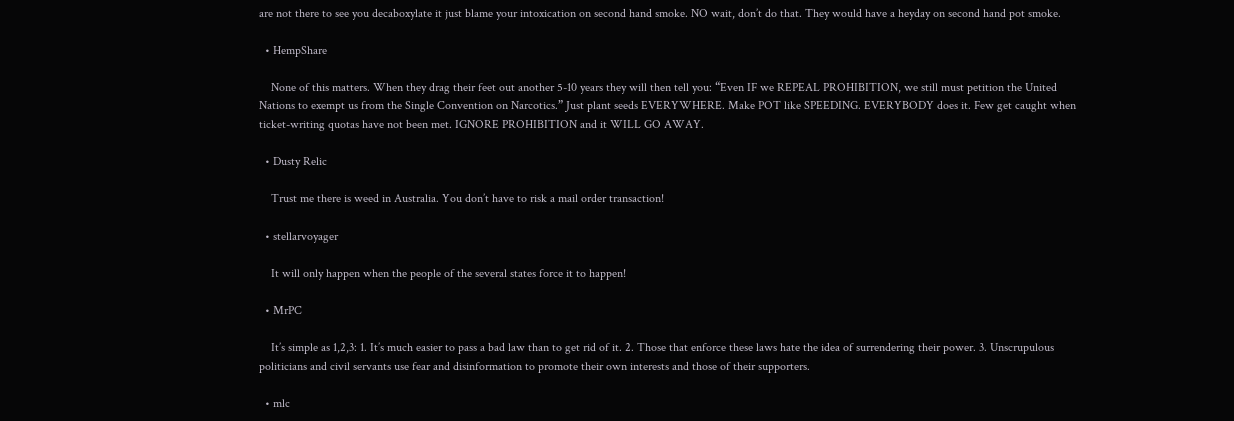are not there to see you decaboxylate it just blame your intoxication on second hand smoke. NO wait, don’t do that. They would have a heyday on second hand pot smoke.

  • HempShare

    None of this matters. When they drag their feet out another 5-10 years they will then tell you: “Even IF we REPEAL PROHIBITION, we still must petition the United Nations to exempt us from the Single Convention on Narcotics.” Just plant seeds EVERYWHERE. Make POT like SPEEDING. EVERYBODY does it. Few get caught when ticket-writing quotas have not been met. IGNORE PROHIBITION and it WILL GO AWAY.

  • Dusty Relic

    Trust me there is weed in Australia. You don’t have to risk a mail order transaction!

  • stellarvoyager

    It will only happen when the people of the several states force it to happen!

  • MrPC

    It’s simple as 1,2,3: 1. It’s much easier to pass a bad law than to get rid of it. 2. Those that enforce these laws hate the idea of surrendering their power. 3. Unscrupulous politicians and civil servants use fear and disinformation to promote their own interests and those of their supporters.

  • mlc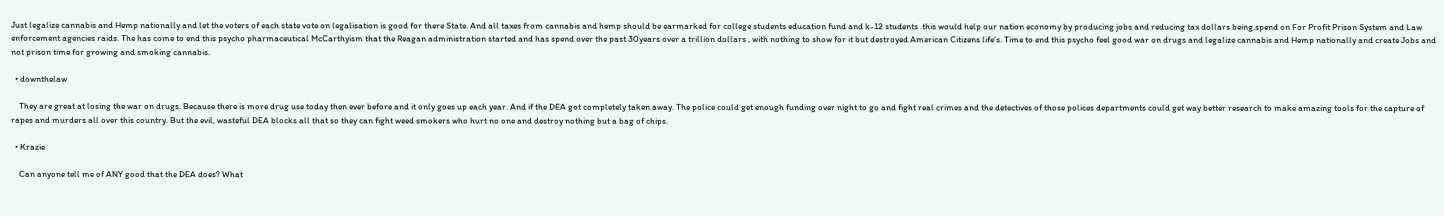Just legalize cannabis and Hemp nationally and let the voters of each state vote on legalisation is good for there State. And all taxes from cannabis and hemp should be earmarked for college students education fund and k-12 students .this would help our nation economy by producing jobs and reducing tax dollars being.spend on For Profit Prison System and Law enforcement agencies raids. The has come to end this psycho pharmaceutical McCarthyism that the Reagan administration started and has spend over the past 30years over a trillion dollars , with nothing to show for it but destroyed American Citizens life’s. Time to end this psycho feel good war on drugs and legalize cannabis and Hemp nationally and create Jobs and not prison time for growing and smoking cannabis.

  • downthelaw

    They are great at losing the war on drugs. Because there is more drug use today then ever before and it only goes up each year. And if the DEA got completely taken away. The police could get enough funding over night to go and fight real crimes and the detectives of those polices departments could get way better research to make amazing tools for the capture of rapes and murders all over this country. But the evil, wasteful DEA blocks all that so they can fight weed smokers who hurt no one and destroy nothing but a bag of chips.

  • Krazie

    Can anyone tell me of ANY good that the DEA does? What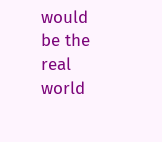would be the real world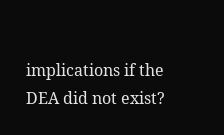implications if the DEA did not exist?